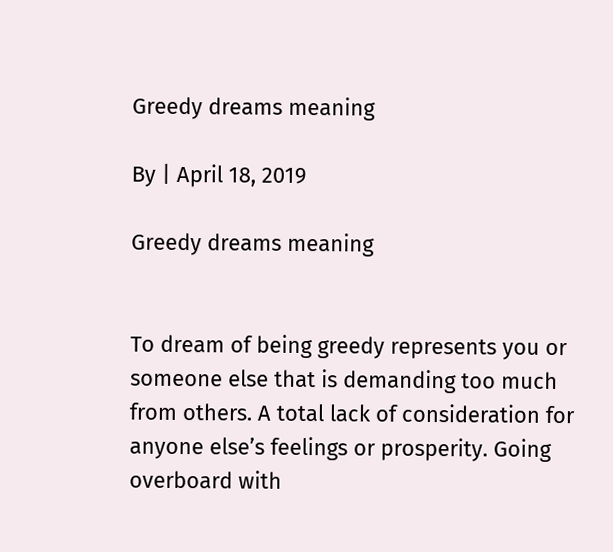Greedy dreams meaning

By | April 18, 2019

Greedy dreams meaning


To dream of being greedy represents you or someone else that is demanding too much from others. A total lack of consideration for anyone else’s feelings or prosperity. Going overboard with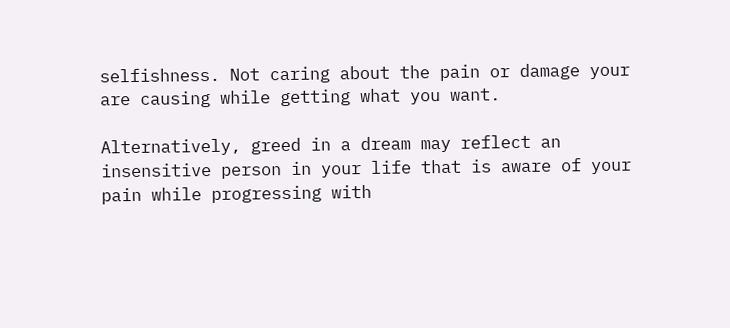selfishness. Not caring about the pain or damage your are causing while getting what you want.

Alternatively, greed in a dream may reflect an insensitive person in your life that is aware of your pain while progressing with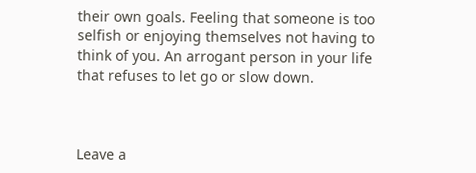their own goals. Feeling that someone is too selfish or enjoying themselves not having to think of you. An arrogant person in your life that refuses to let go or slow down.



Leave a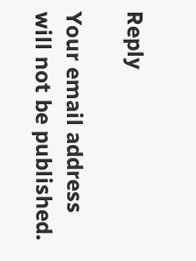Reply

Your email address will not be published.